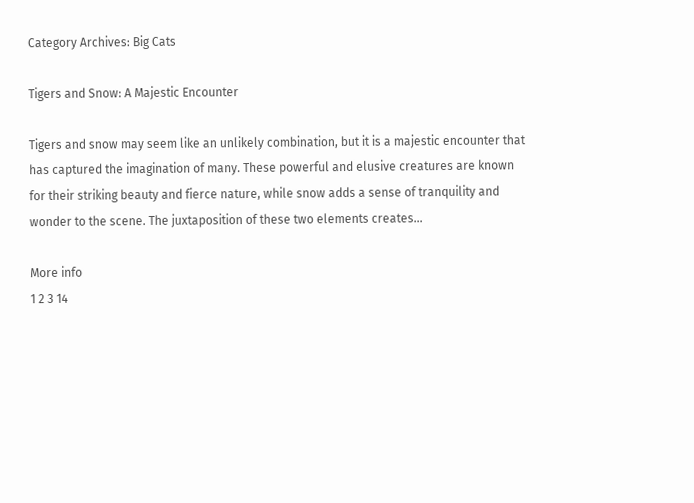Category Archives: Big Cats

Tigers and Snow: A Majestic Encounter

Tigers and snow may seem like an unlikely combination, but it is a majestic encounter that has captured the imagination of many. These powerful and elusive creatures are known for their striking beauty and fierce nature, while snow adds a sense of tranquility and wonder to the scene. The juxtaposition of these two elements creates…

More info
1 2 3 14